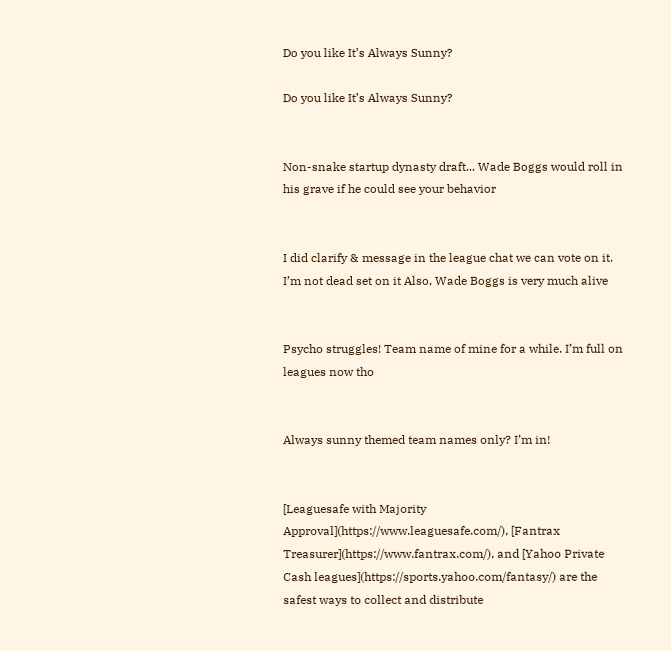Do you like It’s Always Sunny?

Do you like It’s Always Sunny?


Non-snake startup dynasty draft... Wade Boggs would roll in his grave if he could see your behavior


I did clarify & message in the league chat we can vote on it. I’m not dead set on it Also, Wade Boggs is very much alive


Psycho struggles! Team name of mine for a while. I’m full on leagues now tho


Always sunny themed team names only? I’m in!


[Leaguesafe with Majority Approval](https://www.leaguesafe.com/), [Fantrax Treasurer](https://www.fantrax.com/), and [Yahoo Private Cash leagues](https://sports.yahoo.com/fantasy/) are the safest ways to collect and distribute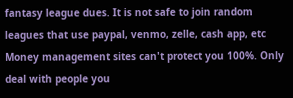fantasy league dues. It is not safe to join random leagues that use paypal, venmo, zelle, cash app, etc Money management sites can't protect you 100%. Only deal with people you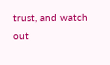trust, and watch out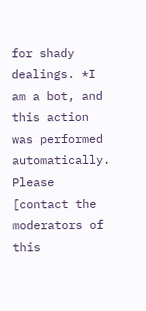for shady dealings. *I am a bot, and this action was performed automatically. Please [contact the moderators of this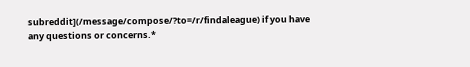subreddit](/message/compose/?to=/r/findaleague) if you have any questions or concerns.*